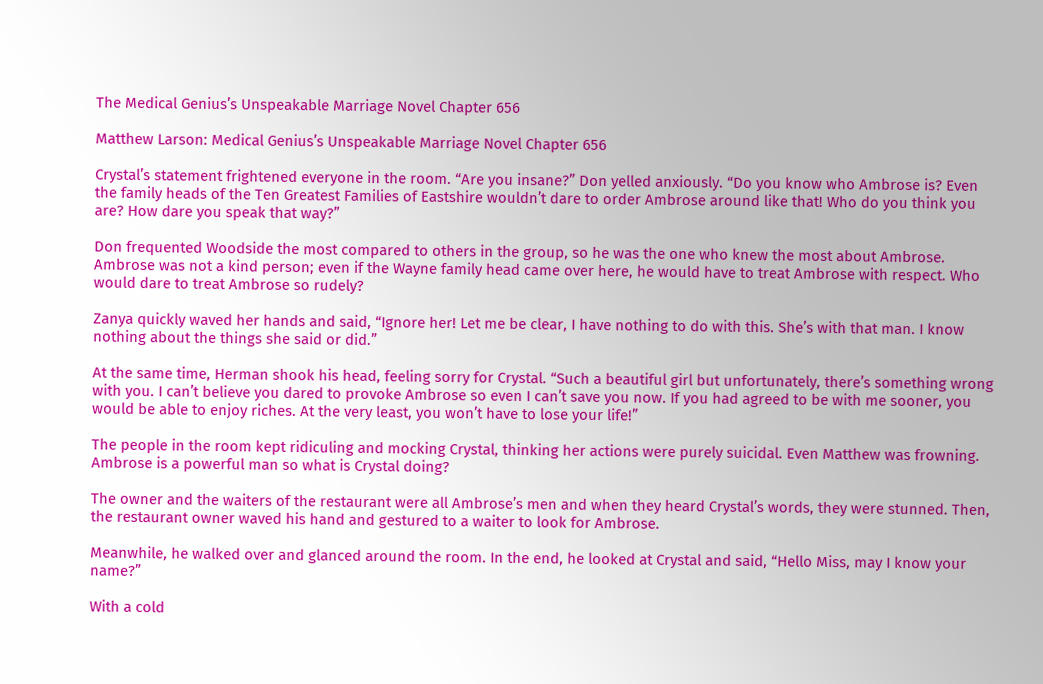The Medical Genius’s Unspeakable Marriage Novel Chapter 656

Matthew Larson: Medical Genius’s Unspeakable Marriage Novel Chapter 656

Crystal’s statement frightened everyone in the room. “Are you insane?” Don yelled anxiously. “Do you know who Ambrose is? Even the family heads of the Ten Greatest Families of Eastshire wouldn’t dare to order Ambrose around like that! Who do you think you are? How dare you speak that way?”

Don frequented Woodside the most compared to others in the group, so he was the one who knew the most about Ambrose. Ambrose was not a kind person; even if the Wayne family head came over here, he would have to treat Ambrose with respect. Who would dare to treat Ambrose so rudely?

Zanya quickly waved her hands and said, “Ignore her! Let me be clear, I have nothing to do with this. She’s with that man. I know nothing about the things she said or did.”

At the same time, Herman shook his head, feeling sorry for Crystal. “Such a beautiful girl but unfortunately, there’s something wrong with you. I can’t believe you dared to provoke Ambrose so even I can’t save you now. If you had agreed to be with me sooner, you would be able to enjoy riches. At the very least, you won’t have to lose your life!”

The people in the room kept ridiculing and mocking Crystal, thinking her actions were purely suicidal. Even Matthew was frowning. Ambrose is a powerful man so what is Crystal doing?

The owner and the waiters of the restaurant were all Ambrose’s men and when they heard Crystal’s words, they were stunned. Then, the restaurant owner waved his hand and gestured to a waiter to look for Ambrose.

Meanwhile, he walked over and glanced around the room. In the end, he looked at Crystal and said, “Hello Miss, may I know your name?”

With a cold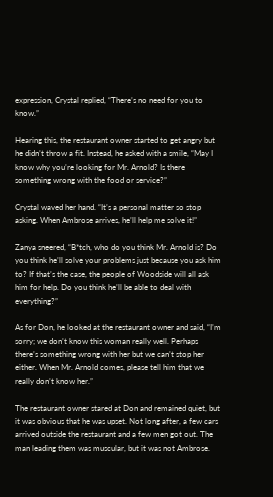expression, Crystal replied, “There’s no need for you to know.”

Hearing this, the restaurant owner started to get angry but he didn’t throw a fit. Instead, he asked with a smile, “May I know why you’re looking for Mr. Arnold? Is there something wrong with the food or service?”

Crystal waved her hand. “It’s a personal matter so stop asking. When Ambrose arrives, he’ll help me solve it!”

Zanya sneered, “B*tch, who do you think Mr. Arnold is? Do you think he’ll solve your problems just because you ask him to? If that’s the case, the people of Woodside will all ask him for help. Do you think he’ll be able to deal with everything?”

As for Don, he looked at the restaurant owner and said, “I’m sorry; we don’t know this woman really well. Perhaps there’s something wrong with her but we can’t stop her either. When Mr. Arnold comes, please tell him that we really don’t know her.”

The restaurant owner stared at Don and remained quiet, but it was obvious that he was upset. Not long after, a few cars arrived outside the restaurant and a few men got out. The man leading them was muscular, but it was not Ambrose.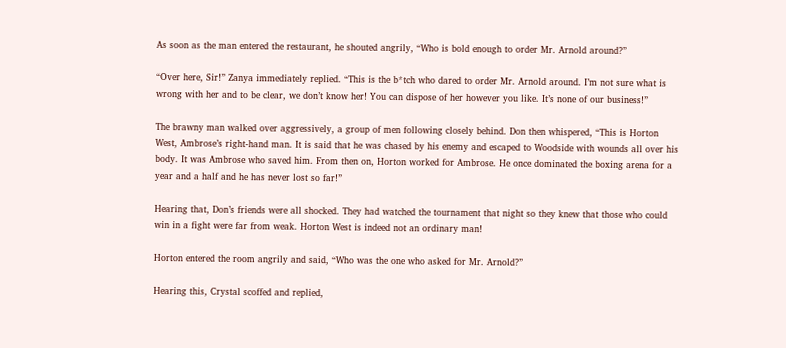As soon as the man entered the restaurant, he shouted angrily, “Who is bold enough to order Mr. Arnold around?”

“Over here, Sir!” Zanya immediately replied. “This is the b*tch who dared to order Mr. Arnold around. I’m not sure what is wrong with her and to be clear, we don’t know her! You can dispose of her however you like. It’s none of our business!”

The brawny man walked over aggressively, a group of men following closely behind. Don then whispered, “This is Horton West, Ambrose’s right-hand man. It is said that he was chased by his enemy and escaped to Woodside with wounds all over his body. It was Ambrose who saved him. From then on, Horton worked for Ambrose. He once dominated the boxing arena for a year and a half and he has never lost so far!”

Hearing that, Don’s friends were all shocked. They had watched the tournament that night so they knew that those who could win in a fight were far from weak. Horton West is indeed not an ordinary man!

Horton entered the room angrily and said, “Who was the one who asked for Mr. Arnold?”

Hearing this, Crystal scoffed and replied,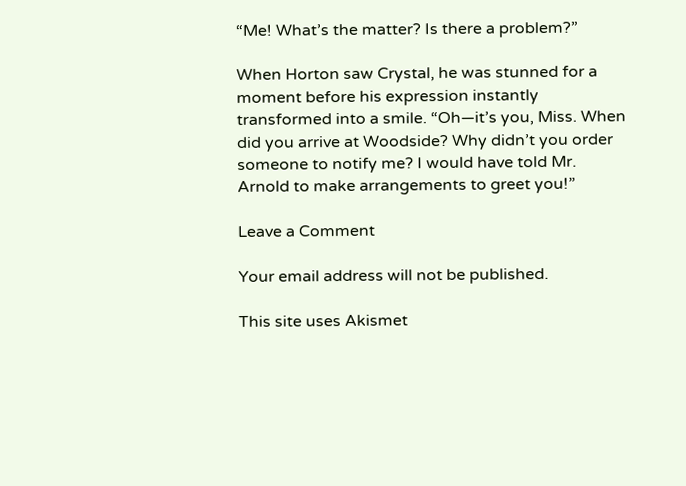“Me! What’s the matter? Is there a problem?”

When Horton saw Crystal, he was stunned for a moment before his expression instantly transformed into a smile. “Oh—it’s you, Miss. When did you arrive at Woodside? Why didn’t you order someone to notify me? I would have told Mr. Arnold to make arrangements to greet you!”

Leave a Comment

Your email address will not be published.

This site uses Akismet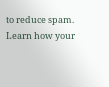to reduce spam. Learn how your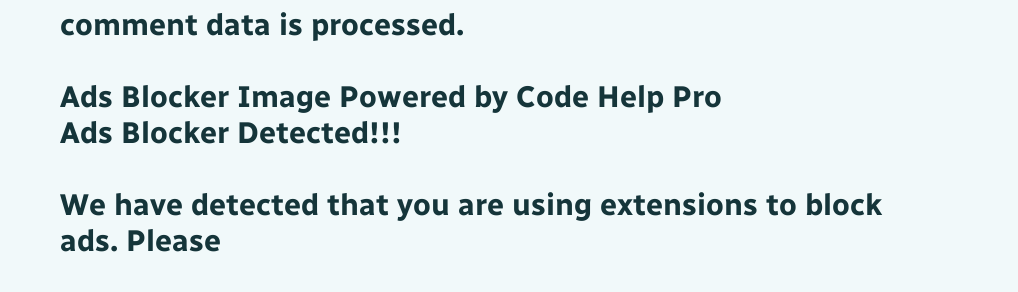comment data is processed.

Ads Blocker Image Powered by Code Help Pro
Ads Blocker Detected!!!

We have detected that you are using extensions to block ads. Please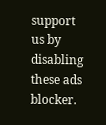support us by disabling these ads blocker.